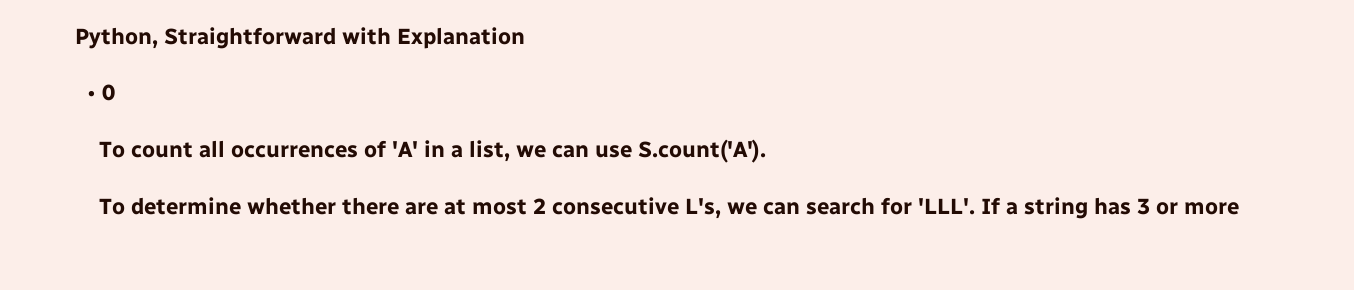Python, Straightforward with Explanation

  • 0

    To count all occurrences of 'A' in a list, we can use S.count('A').

    To determine whether there are at most 2 consecutive L's, we can search for 'LLL'. If a string has 3 or more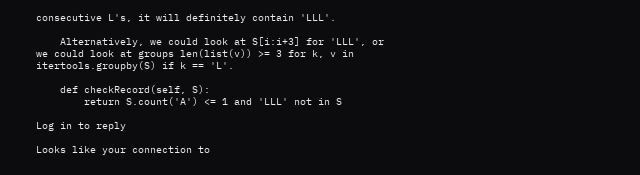consecutive L's, it will definitely contain 'LLL'.

    Alternatively, we could look at S[i:i+3] for 'LLL', or we could look at groups len(list(v)) >= 3 for k, v in itertools.groupby(S) if k == 'L'.

    def checkRecord(self, S):
        return S.count('A') <= 1 and 'LLL' not in S

Log in to reply

Looks like your connection to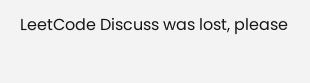LeetCode Discuss was lost, please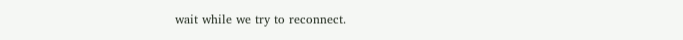wait while we try to reconnect.